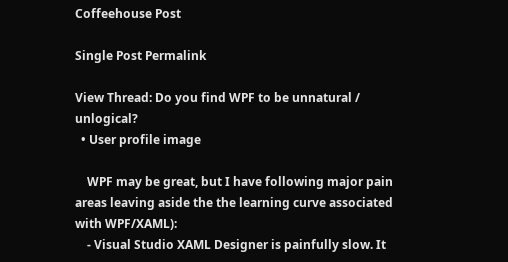Coffeehouse Post

Single Post Permalink

View Thread: Do you find WPF to be unnatural / unlogical?
  • User profile image

    WPF may be great, but I have following major pain areas leaving aside the the learning curve associated with WPF/XAML):
    - Visual Studio XAML Designer is painfully slow. It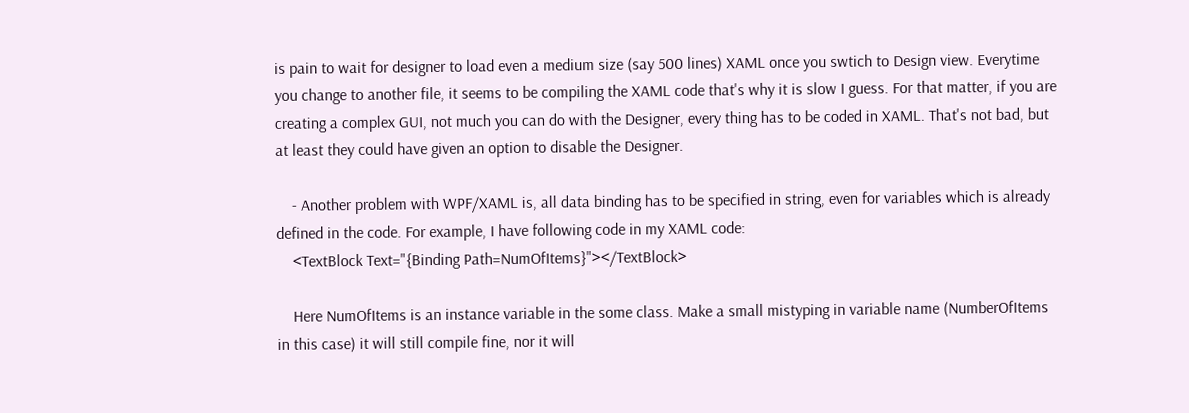is pain to wait for designer to load even a medium size (say 500 lines) XAML once you swtich to Design view. Everytime you change to another file, it seems to be compiling the XAML code that's why it is slow I guess. For that matter, if you are creating a complex GUI, not much you can do with the Designer, every thing has to be coded in XAML. That's not bad, but at least they could have given an option to disable the Designer.

    - Another problem with WPF/XAML is, all data binding has to be specified in string, even for variables which is already defined in the code. For example, I have following code in my XAML code:
    <TextBlock Text="{Binding Path=NumOfItems}"></TextBlock>

    Here NumOfItems is an instance variable in the some class. Make a small mistyping in variable name (NumberOfItems in this case) it will still compile fine, nor it will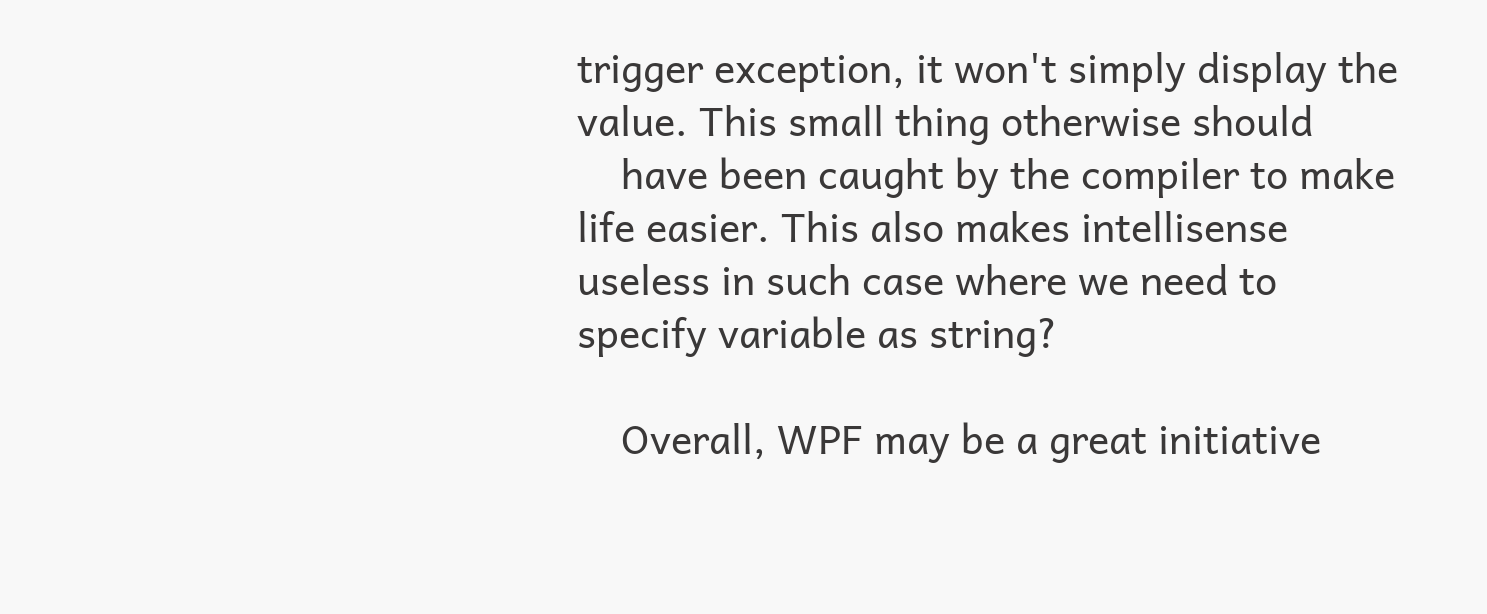trigger exception, it won't simply display the value. This small thing otherwise should
    have been caught by the compiler to make life easier. This also makes intellisense useless in such case where we need to specify variable as string?

    Overall, WPF may be a great initiative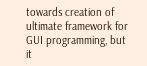towards creation of ultimate framework for GUI programming, but it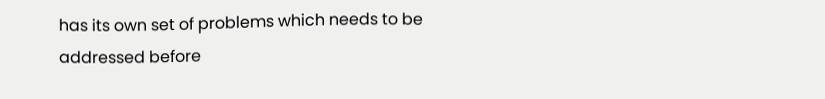has its own set of problems which needs to be addressed before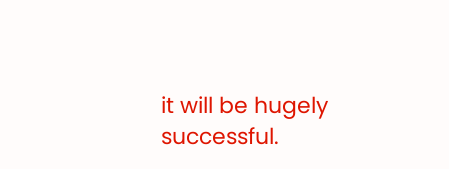it will be hugely successful.